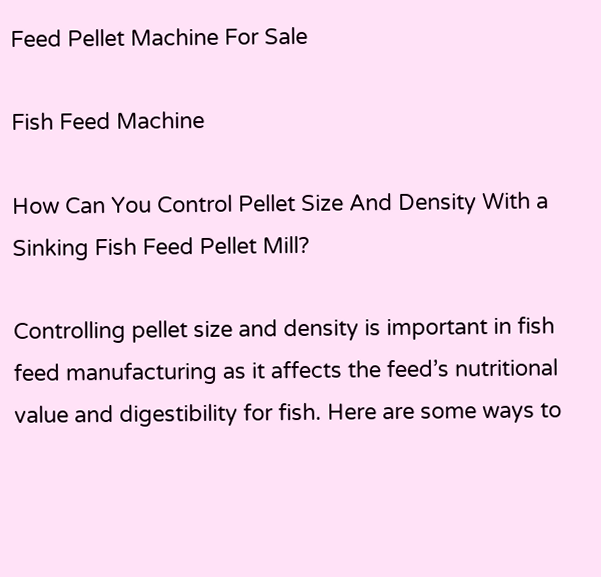Feed Pellet Machine For Sale

Fish Feed Machine

How Can You Control Pellet Size And Density With a Sinking Fish Feed Pellet Mill?

Controlling pellet size and density is important in fish feed manufacturing as it affects the feed’s nutritional value and digestibility for fish. Here are some ways to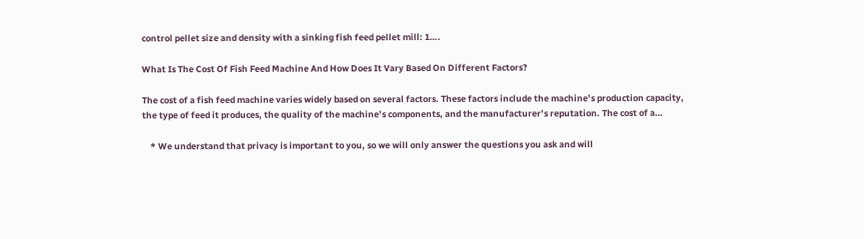control pellet size and density with a sinking fish feed pellet mill: 1….

What Is The Cost Of Fish Feed Machine And How Does It Vary Based On Different Factors?

The cost of a fish feed machine varies widely based on several factors. These factors include the machine’s production capacity, the type of feed it produces, the quality of the machine’s components, and the manufacturer’s reputation. The cost of a…

    * We understand that privacy is important to you, so we will only answer the questions you ask and will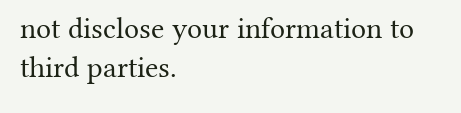not disclose your information to third parties.